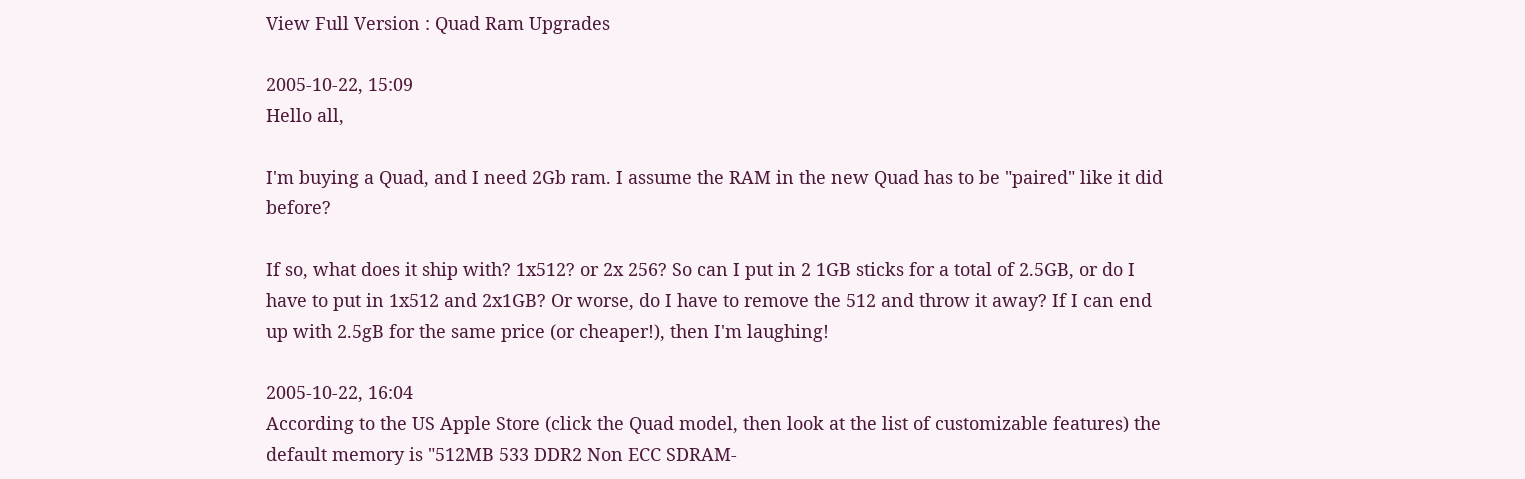View Full Version : Quad Ram Upgrades

2005-10-22, 15:09
Hello all,

I'm buying a Quad, and I need 2Gb ram. I assume the RAM in the new Quad has to be "paired" like it did before?

If so, what does it ship with? 1x512? or 2x 256? So can I put in 2 1GB sticks for a total of 2.5GB, or do I have to put in 1x512 and 2x1GB? Or worse, do I have to remove the 512 and throw it away? If I can end up with 2.5gB for the same price (or cheaper!), then I'm laughing!

2005-10-22, 16:04
According to the US Apple Store (click the Quad model, then look at the list of customizable features) the default memory is "512MB 533 DDR2 Non ECC SDRAM-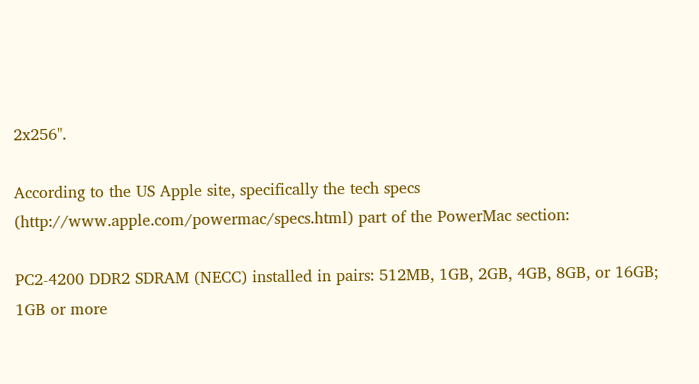2x256".

According to the US Apple site, specifically the tech specs (http://www.apple.com/powermac/specs.html) part of the PowerMac section:

PC2-4200 DDR2 SDRAM (NECC) installed in pairs: 512MB, 1GB, 2GB, 4GB, 8GB, or 16GB; 1GB or more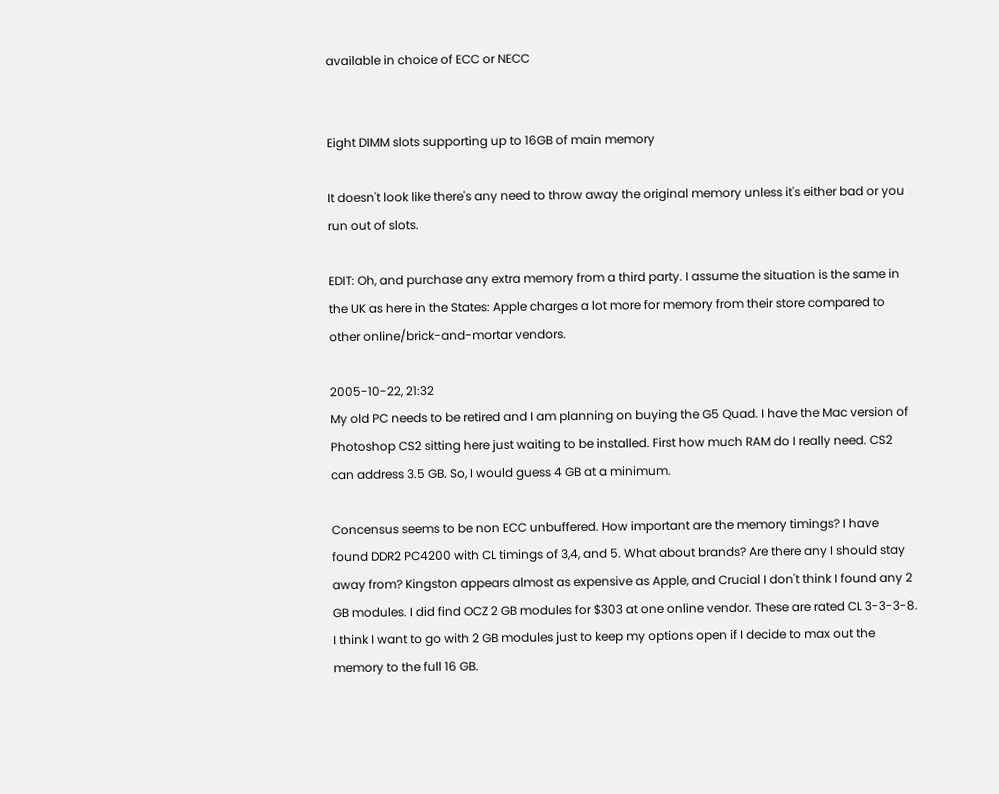available in choice of ECC or NECC


Eight DIMM slots supporting up to 16GB of main memory

It doesn't look like there's any need to throw away the original memory unless it's either bad or you run out of slots.

EDIT: Oh, and purchase any extra memory from a third party. I assume the situation is the same in the UK as here in the States: Apple charges a lot more for memory from their store compared to other online/brick-and-mortar vendors.

2005-10-22, 21:32
My old PC needs to be retired and I am planning on buying the G5 Quad. I have the Mac version of Photoshop CS2 sitting here just waiting to be installed. First how much RAM do I really need. CS2 can address 3.5 GB. So, I would guess 4 GB at a minimum.

Concensus seems to be non ECC unbuffered. How important are the memory timings? I have found DDR2 PC4200 with CL timings of 3,4, and 5. What about brands? Are there any I should stay away from? Kingston appears almost as expensive as Apple, and Crucial I don't think I found any 2 GB modules. I did find OCZ 2 GB modules for $303 at one online vendor. These are rated CL 3-3-3-8. I think I want to go with 2 GB modules just to keep my options open if I decide to max out the memory to the full 16 GB.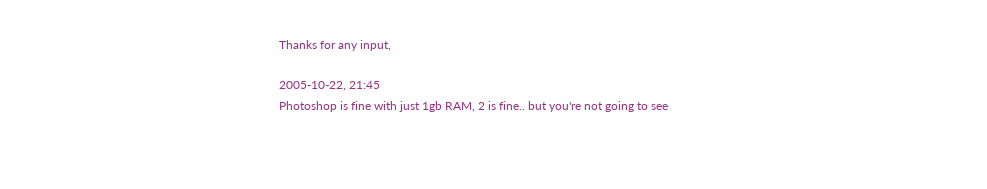Thanks for any input,

2005-10-22, 21:45
Photoshop is fine with just 1gb RAM, 2 is fine.. but you're not going to see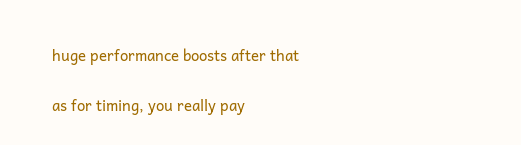huge performance boosts after that

as for timing, you really pay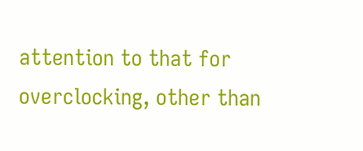attention to that for overclocking, other than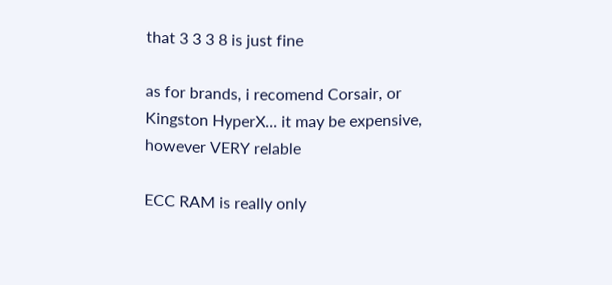that 3 3 3 8 is just fine

as for brands, i recomend Corsair, or Kingston HyperX... it may be expensive, however VERY relable

ECC RAM is really only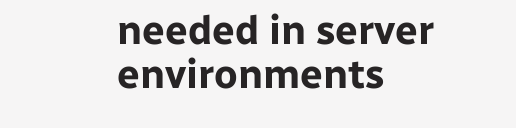needed in server environments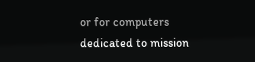or for computers dedicated to mission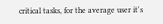critical tasks, for the average user it's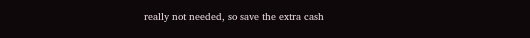really not needed, so save the extra cash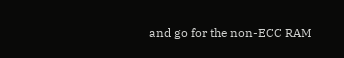and go for the non-ECC RAM